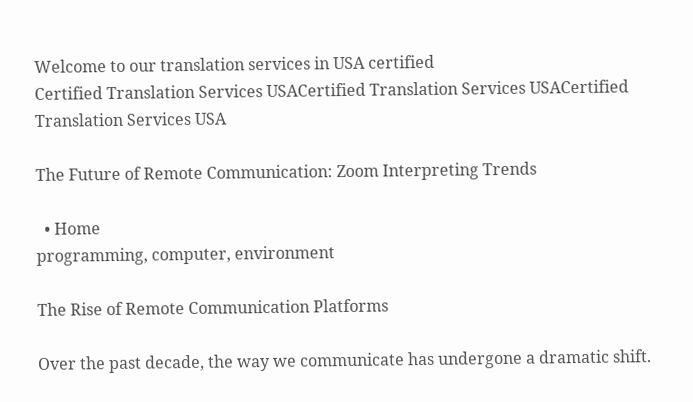Welcome to our translation services in USA certified
Certified Translation Services USACertified Translation Services USACertified Translation Services USA

The Future of Remote Communication: Zoom Interpreting Trends

  • Home
programming, computer, environment

The Rise of Remote Communication Platforms

Over the past decade, the way we communicate has undergone a dramatic shift.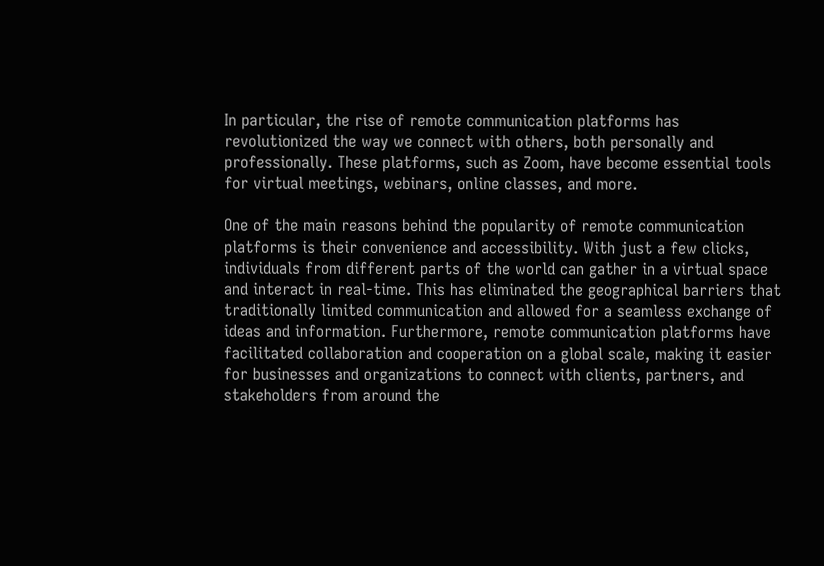In particular, the rise of remote communication platforms has revolutionized the way we connect with others, both personally and professionally. These platforms, such as Zoom, have become essential tools for virtual meetings, webinars, online classes, and more.

One of the main reasons behind the popularity of remote communication platforms is their convenience and accessibility. With just a few clicks, individuals from different parts of the world can gather in a virtual space and interact in real-time. This has eliminated the geographical barriers that traditionally limited communication and allowed for a seamless exchange of ideas and information. Furthermore, remote communication platforms have facilitated collaboration and cooperation on a global scale, making it easier for businesses and organizations to connect with clients, partners, and stakeholders from around the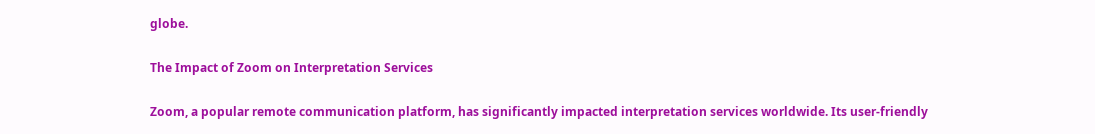globe.

The Impact of Zoom on Interpretation Services

Zoom, a popular remote communication platform, has significantly impacted interpretation services worldwide. Its user-friendly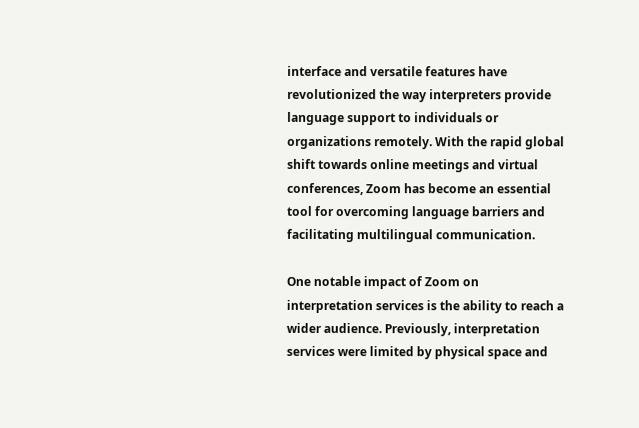interface and versatile features have revolutionized the way interpreters provide language support to individuals or organizations remotely. With the rapid global shift towards online meetings and virtual conferences, Zoom has become an essential tool for overcoming language barriers and facilitating multilingual communication.

One notable impact of Zoom on interpretation services is the ability to reach a wider audience. Previously, interpretation services were limited by physical space and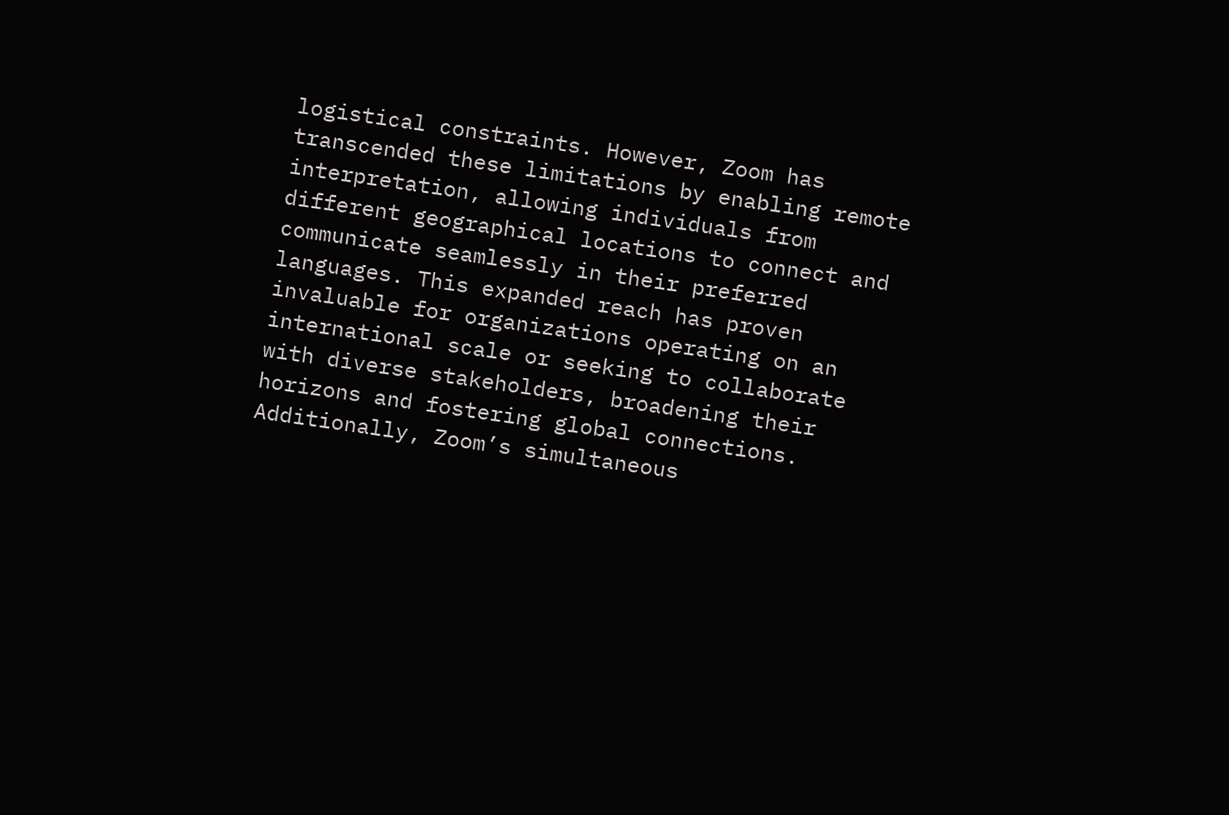logistical constraints. However, Zoom has transcended these limitations by enabling remote interpretation, allowing individuals from different geographical locations to connect and communicate seamlessly in their preferred languages. This expanded reach has proven invaluable for organizations operating on an international scale or seeking to collaborate with diverse stakeholders, broadening their horizons and fostering global connections. Additionally, Zoom’s simultaneous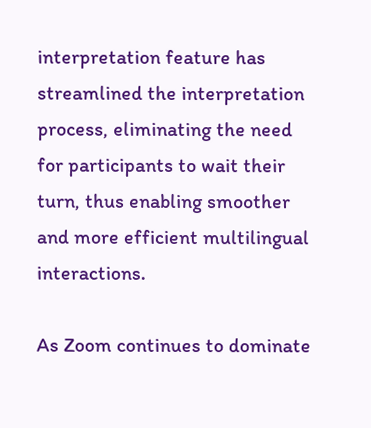interpretation feature has streamlined the interpretation process, eliminating the need for participants to wait their turn, thus enabling smoother and more efficient multilingual interactions.

As Zoom continues to dominate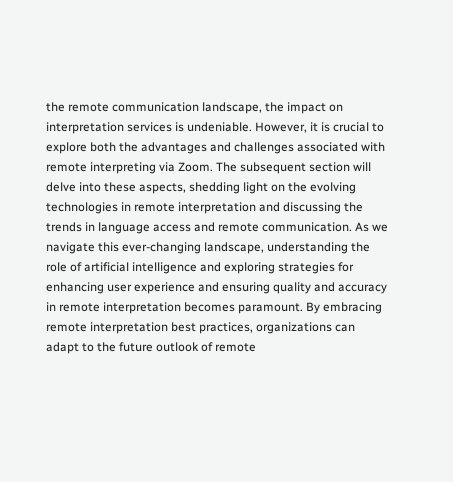the remote communication landscape, the impact on interpretation services is undeniable. However, it is crucial to explore both the advantages and challenges associated with remote interpreting via Zoom. The subsequent section will delve into these aspects, shedding light on the evolving technologies in remote interpretation and discussing the trends in language access and remote communication. As we navigate this ever-changing landscape, understanding the role of artificial intelligence and exploring strategies for enhancing user experience and ensuring quality and accuracy in remote interpretation becomes paramount. By embracing remote interpretation best practices, organizations can adapt to the future outlook of remote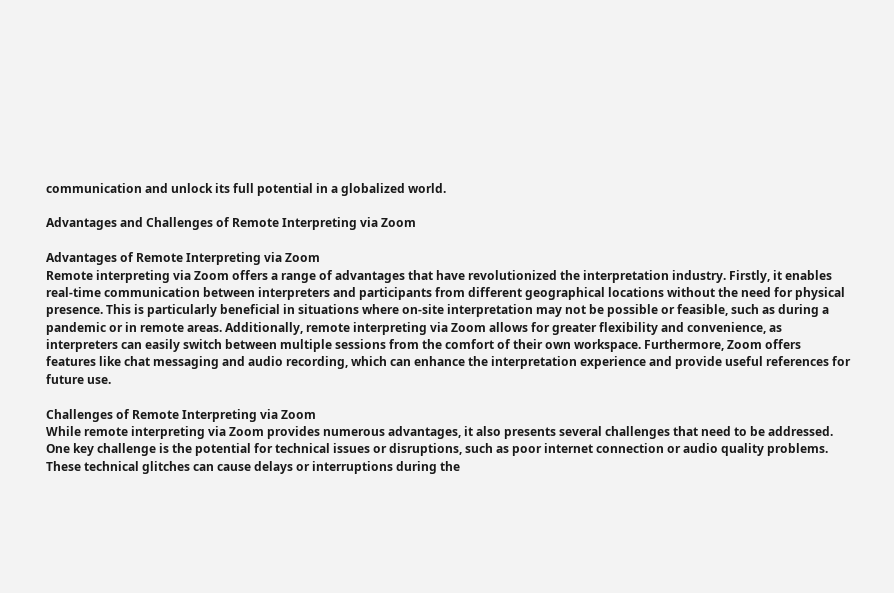communication and unlock its full potential in a globalized world.

Advantages and Challenges of Remote Interpreting via Zoom

Advantages of Remote Interpreting via Zoom
Remote interpreting via Zoom offers a range of advantages that have revolutionized the interpretation industry. Firstly, it enables real-time communication between interpreters and participants from different geographical locations without the need for physical presence. This is particularly beneficial in situations where on-site interpretation may not be possible or feasible, such as during a pandemic or in remote areas. Additionally, remote interpreting via Zoom allows for greater flexibility and convenience, as interpreters can easily switch between multiple sessions from the comfort of their own workspace. Furthermore, Zoom offers features like chat messaging and audio recording, which can enhance the interpretation experience and provide useful references for future use.

Challenges of Remote Interpreting via Zoom
While remote interpreting via Zoom provides numerous advantages, it also presents several challenges that need to be addressed. One key challenge is the potential for technical issues or disruptions, such as poor internet connection or audio quality problems. These technical glitches can cause delays or interruptions during the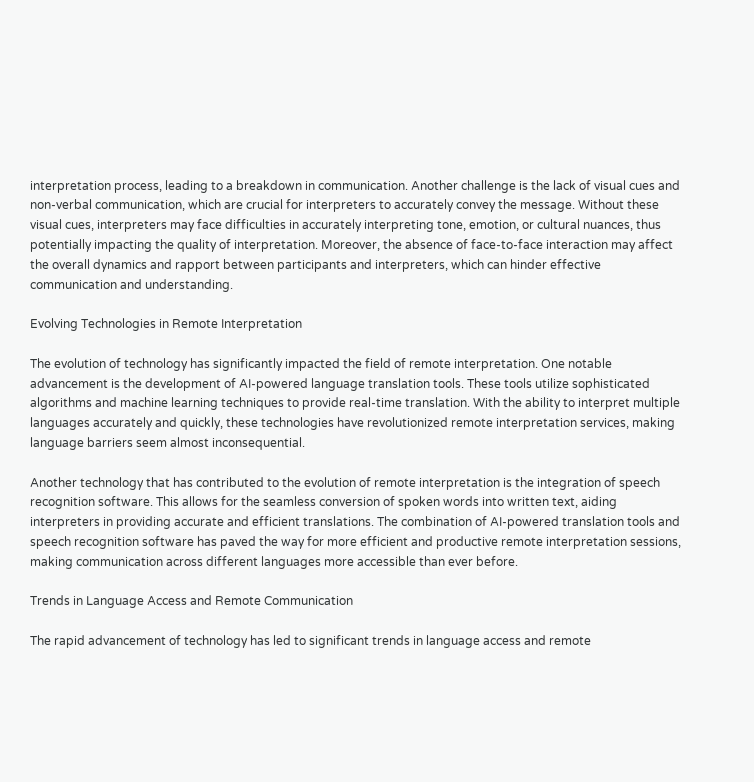interpretation process, leading to a breakdown in communication. Another challenge is the lack of visual cues and non-verbal communication, which are crucial for interpreters to accurately convey the message. Without these visual cues, interpreters may face difficulties in accurately interpreting tone, emotion, or cultural nuances, thus potentially impacting the quality of interpretation. Moreover, the absence of face-to-face interaction may affect the overall dynamics and rapport between participants and interpreters, which can hinder effective communication and understanding.

Evolving Technologies in Remote Interpretation

The evolution of technology has significantly impacted the field of remote interpretation. One notable advancement is the development of AI-powered language translation tools. These tools utilize sophisticated algorithms and machine learning techniques to provide real-time translation. With the ability to interpret multiple languages accurately and quickly, these technologies have revolutionized remote interpretation services, making language barriers seem almost inconsequential.

Another technology that has contributed to the evolution of remote interpretation is the integration of speech recognition software. This allows for the seamless conversion of spoken words into written text, aiding interpreters in providing accurate and efficient translations. The combination of AI-powered translation tools and speech recognition software has paved the way for more efficient and productive remote interpretation sessions, making communication across different languages more accessible than ever before.

Trends in Language Access and Remote Communication

The rapid advancement of technology has led to significant trends in language access and remote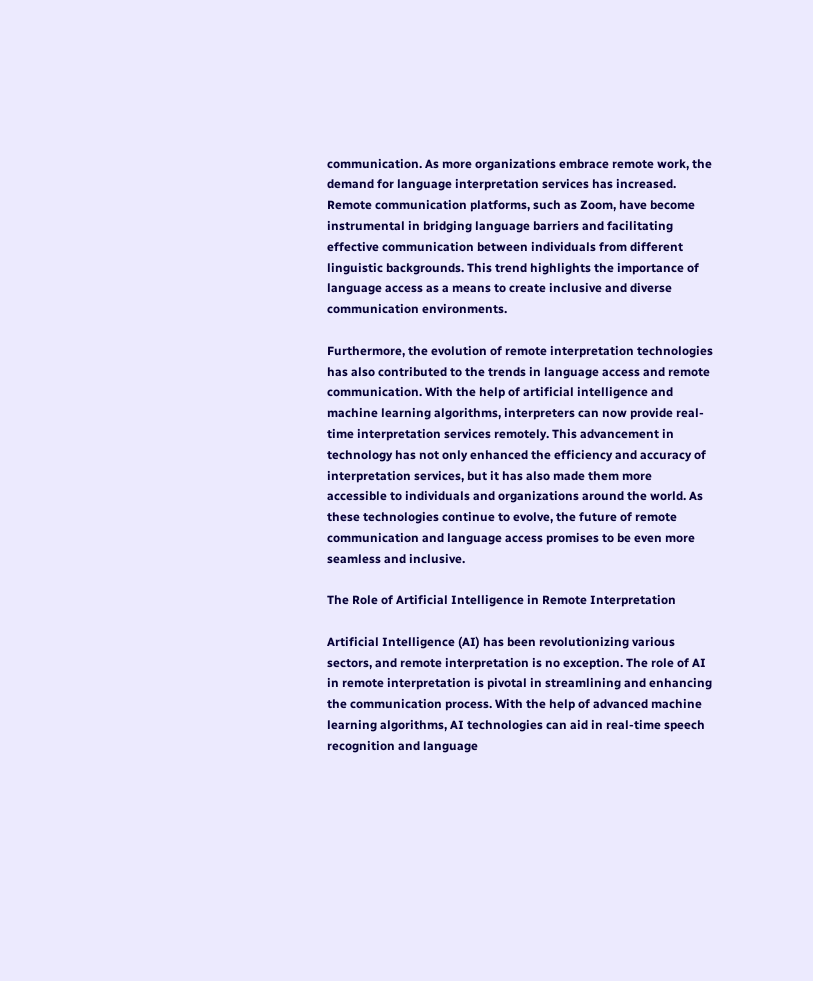communication. As more organizations embrace remote work, the demand for language interpretation services has increased. Remote communication platforms, such as Zoom, have become instrumental in bridging language barriers and facilitating effective communication between individuals from different linguistic backgrounds. This trend highlights the importance of language access as a means to create inclusive and diverse communication environments.

Furthermore, the evolution of remote interpretation technologies has also contributed to the trends in language access and remote communication. With the help of artificial intelligence and machine learning algorithms, interpreters can now provide real-time interpretation services remotely. This advancement in technology has not only enhanced the efficiency and accuracy of interpretation services, but it has also made them more accessible to individuals and organizations around the world. As these technologies continue to evolve, the future of remote communication and language access promises to be even more seamless and inclusive.

The Role of Artificial Intelligence in Remote Interpretation

Artificial Intelligence (AI) has been revolutionizing various sectors, and remote interpretation is no exception. The role of AI in remote interpretation is pivotal in streamlining and enhancing the communication process. With the help of advanced machine learning algorithms, AI technologies can aid in real-time speech recognition and language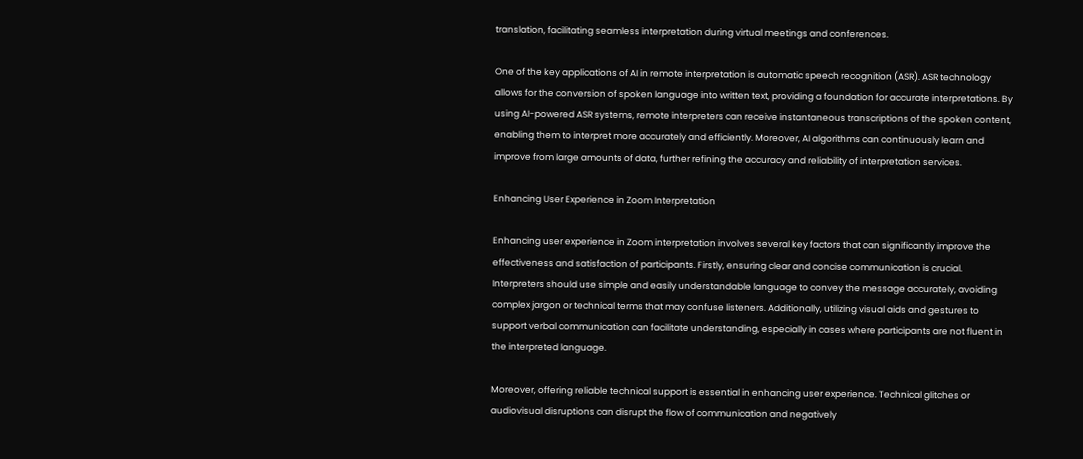translation, facilitating seamless interpretation during virtual meetings and conferences.

One of the key applications of AI in remote interpretation is automatic speech recognition (ASR). ASR technology allows for the conversion of spoken language into written text, providing a foundation for accurate interpretations. By using AI-powered ASR systems, remote interpreters can receive instantaneous transcriptions of the spoken content, enabling them to interpret more accurately and efficiently. Moreover, AI algorithms can continuously learn and improve from large amounts of data, further refining the accuracy and reliability of interpretation services.

Enhancing User Experience in Zoom Interpretation

Enhancing user experience in Zoom interpretation involves several key factors that can significantly improve the effectiveness and satisfaction of participants. Firstly, ensuring clear and concise communication is crucial. Interpreters should use simple and easily understandable language to convey the message accurately, avoiding complex jargon or technical terms that may confuse listeners. Additionally, utilizing visual aids and gestures to support verbal communication can facilitate understanding, especially in cases where participants are not fluent in the interpreted language.

Moreover, offering reliable technical support is essential in enhancing user experience. Technical glitches or audiovisual disruptions can disrupt the flow of communication and negatively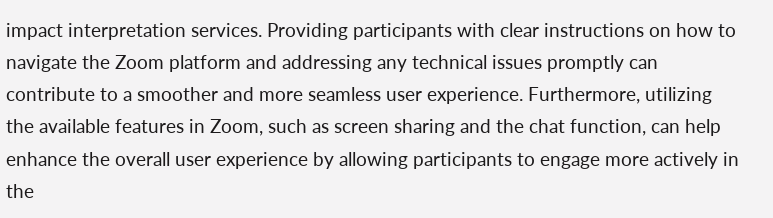impact interpretation services. Providing participants with clear instructions on how to navigate the Zoom platform and addressing any technical issues promptly can contribute to a smoother and more seamless user experience. Furthermore, utilizing the available features in Zoom, such as screen sharing and the chat function, can help enhance the overall user experience by allowing participants to engage more actively in the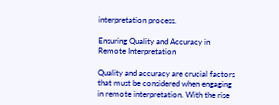interpretation process.

Ensuring Quality and Accuracy in Remote Interpretation

Quality and accuracy are crucial factors that must be considered when engaging in remote interpretation. With the rise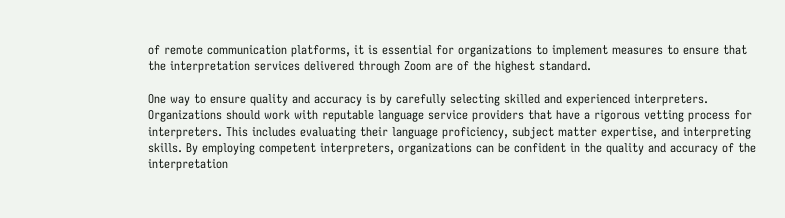of remote communication platforms, it is essential for organizations to implement measures to ensure that the interpretation services delivered through Zoom are of the highest standard.

One way to ensure quality and accuracy is by carefully selecting skilled and experienced interpreters. Organizations should work with reputable language service providers that have a rigorous vetting process for interpreters. This includes evaluating their language proficiency, subject matter expertise, and interpreting skills. By employing competent interpreters, organizations can be confident in the quality and accuracy of the interpretation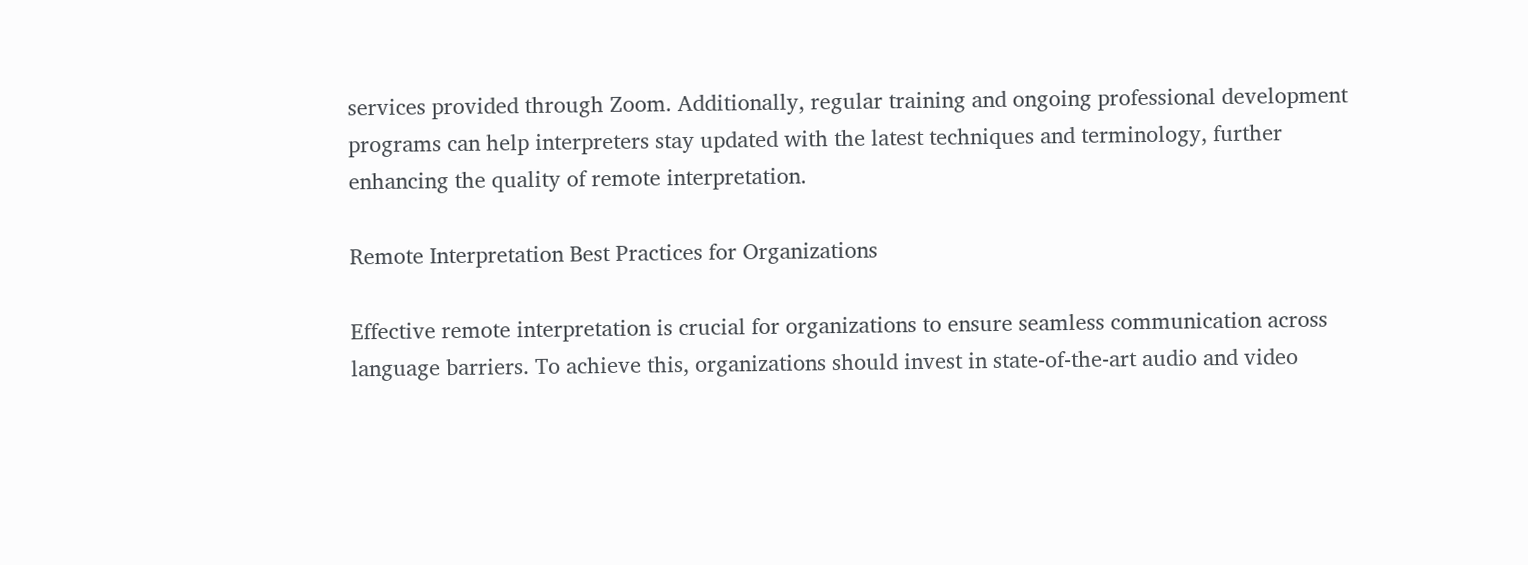services provided through Zoom. Additionally, regular training and ongoing professional development programs can help interpreters stay updated with the latest techniques and terminology, further enhancing the quality of remote interpretation.

Remote Interpretation Best Practices for Organizations

Effective remote interpretation is crucial for organizations to ensure seamless communication across language barriers. To achieve this, organizations should invest in state-of-the-art audio and video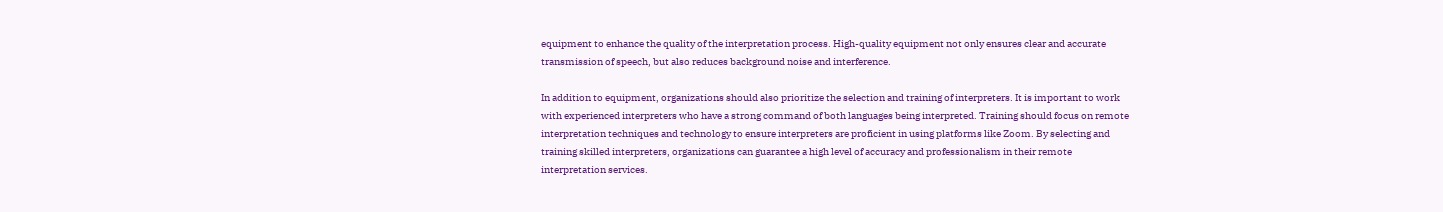equipment to enhance the quality of the interpretation process. High-quality equipment not only ensures clear and accurate transmission of speech, but also reduces background noise and interference.

In addition to equipment, organizations should also prioritize the selection and training of interpreters. It is important to work with experienced interpreters who have a strong command of both languages being interpreted. Training should focus on remote interpretation techniques and technology to ensure interpreters are proficient in using platforms like Zoom. By selecting and training skilled interpreters, organizations can guarantee a high level of accuracy and professionalism in their remote interpretation services.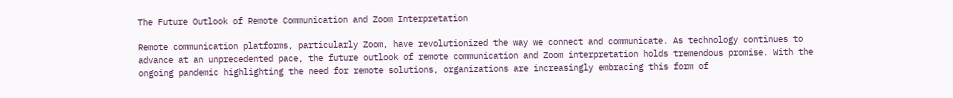The Future Outlook of Remote Communication and Zoom Interpretation

Remote communication platforms, particularly Zoom, have revolutionized the way we connect and communicate. As technology continues to advance at an unprecedented pace, the future outlook of remote communication and Zoom interpretation holds tremendous promise. With the ongoing pandemic highlighting the need for remote solutions, organizations are increasingly embracing this form of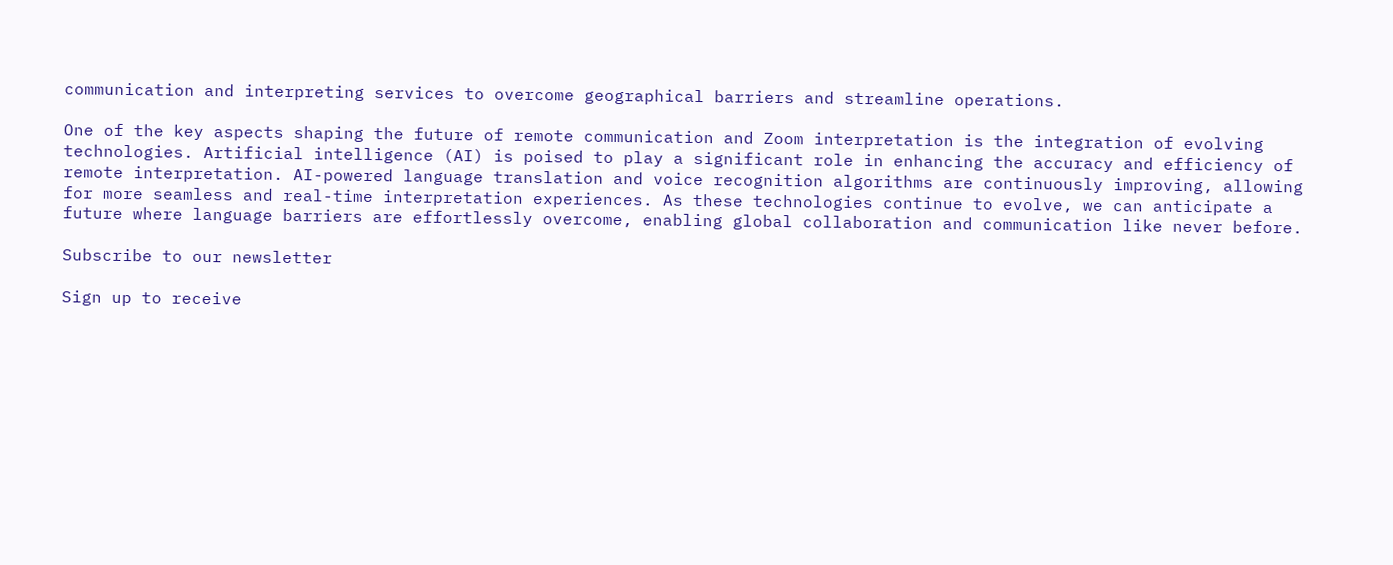communication and interpreting services to overcome geographical barriers and streamline operations.

One of the key aspects shaping the future of remote communication and Zoom interpretation is the integration of evolving technologies. Artificial intelligence (AI) is poised to play a significant role in enhancing the accuracy and efficiency of remote interpretation. AI-powered language translation and voice recognition algorithms are continuously improving, allowing for more seamless and real-time interpretation experiences. As these technologies continue to evolve, we can anticipate a future where language barriers are effortlessly overcome, enabling global collaboration and communication like never before.

Subscribe to our newsletter

Sign up to receive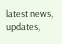latest news, updates,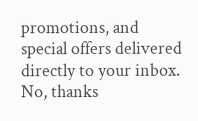promotions, and special offers delivered directly to your inbox.
No, thanks